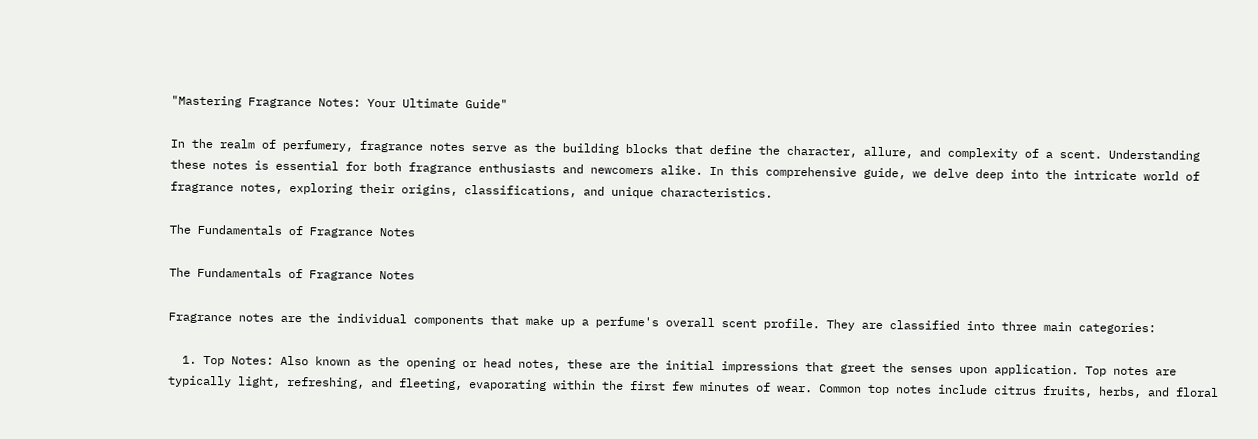"Mastering Fragrance Notes: Your Ultimate Guide"

In the realm of perfumery, fragrance notes serve as the building blocks that define the character, allure, and complexity of a scent. Understanding these notes is essential for both fragrance enthusiasts and newcomers alike. In this comprehensive guide, we delve deep into the intricate world of fragrance notes, exploring their origins, classifications, and unique characteristics.

The Fundamentals of Fragrance Notes

The Fundamentals of Fragrance Notes

Fragrance notes are the individual components that make up a perfume's overall scent profile. They are classified into three main categories:

  1. Top Notes: Also known as the opening or head notes, these are the initial impressions that greet the senses upon application. Top notes are typically light, refreshing, and fleeting, evaporating within the first few minutes of wear. Common top notes include citrus fruits, herbs, and floral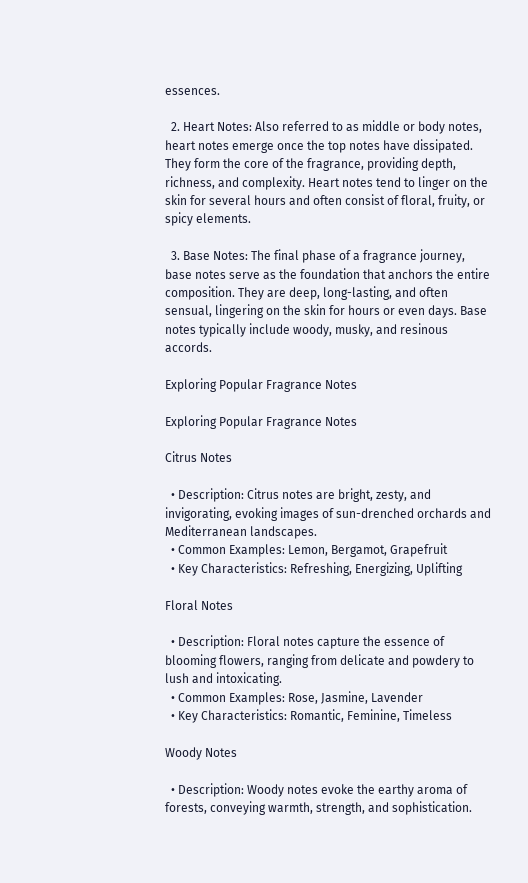essences.

  2. Heart Notes: Also referred to as middle or body notes, heart notes emerge once the top notes have dissipated. They form the core of the fragrance, providing depth, richness, and complexity. Heart notes tend to linger on the skin for several hours and often consist of floral, fruity, or spicy elements.

  3. Base Notes: The final phase of a fragrance journey, base notes serve as the foundation that anchors the entire composition. They are deep, long-lasting, and often sensual, lingering on the skin for hours or even days. Base notes typically include woody, musky, and resinous accords.

Exploring Popular Fragrance Notes

Exploring Popular Fragrance Notes

Citrus Notes

  • Description: Citrus notes are bright, zesty, and invigorating, evoking images of sun-drenched orchards and Mediterranean landscapes.
  • Common Examples: Lemon, Bergamot, Grapefruit
  • Key Characteristics: Refreshing, Energizing, Uplifting

Floral Notes

  • Description: Floral notes capture the essence of blooming flowers, ranging from delicate and powdery to lush and intoxicating.
  • Common Examples: Rose, Jasmine, Lavender
  • Key Characteristics: Romantic, Feminine, Timeless

Woody Notes

  • Description: Woody notes evoke the earthy aroma of forests, conveying warmth, strength, and sophistication.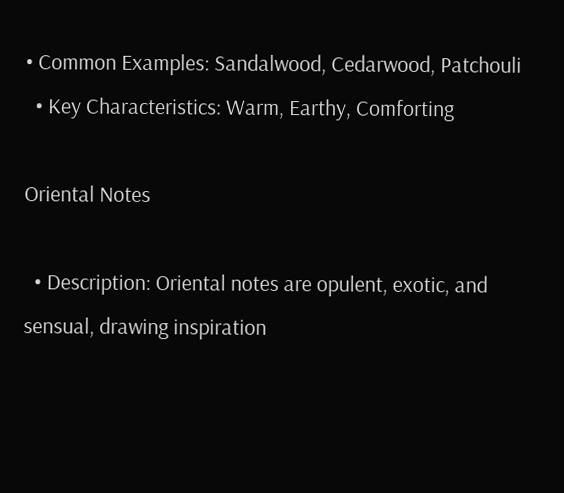• Common Examples: Sandalwood, Cedarwood, Patchouli
  • Key Characteristics: Warm, Earthy, Comforting

Oriental Notes

  • Description: Oriental notes are opulent, exotic, and sensual, drawing inspiration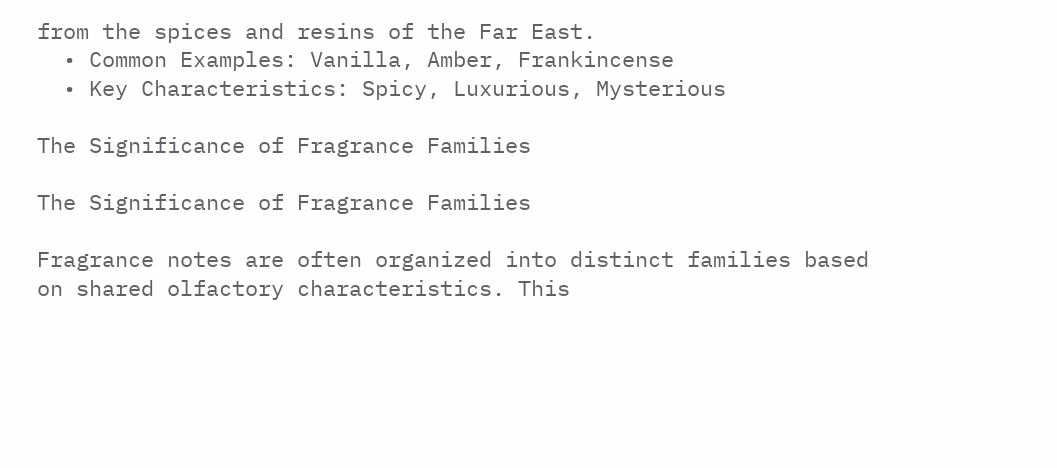from the spices and resins of the Far East.
  • Common Examples: Vanilla, Amber, Frankincense
  • Key Characteristics: Spicy, Luxurious, Mysterious

The Significance of Fragrance Families

The Significance of Fragrance Families

Fragrance notes are often organized into distinct families based on shared olfactory characteristics. This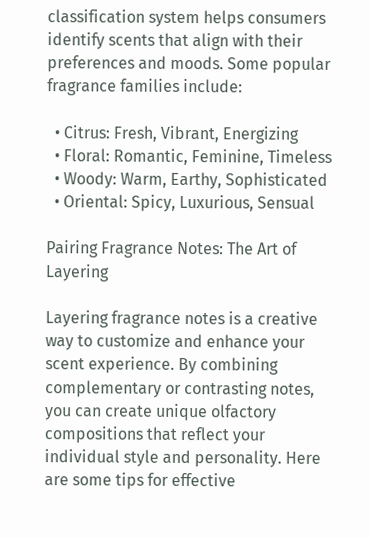classification system helps consumers identify scents that align with their preferences and moods. Some popular fragrance families include:

  • Citrus: Fresh, Vibrant, Energizing
  • Floral: Romantic, Feminine, Timeless
  • Woody: Warm, Earthy, Sophisticated
  • Oriental: Spicy, Luxurious, Sensual

Pairing Fragrance Notes: The Art of Layering

Layering fragrance notes is a creative way to customize and enhance your scent experience. By combining complementary or contrasting notes, you can create unique olfactory compositions that reflect your individual style and personality. Here are some tips for effective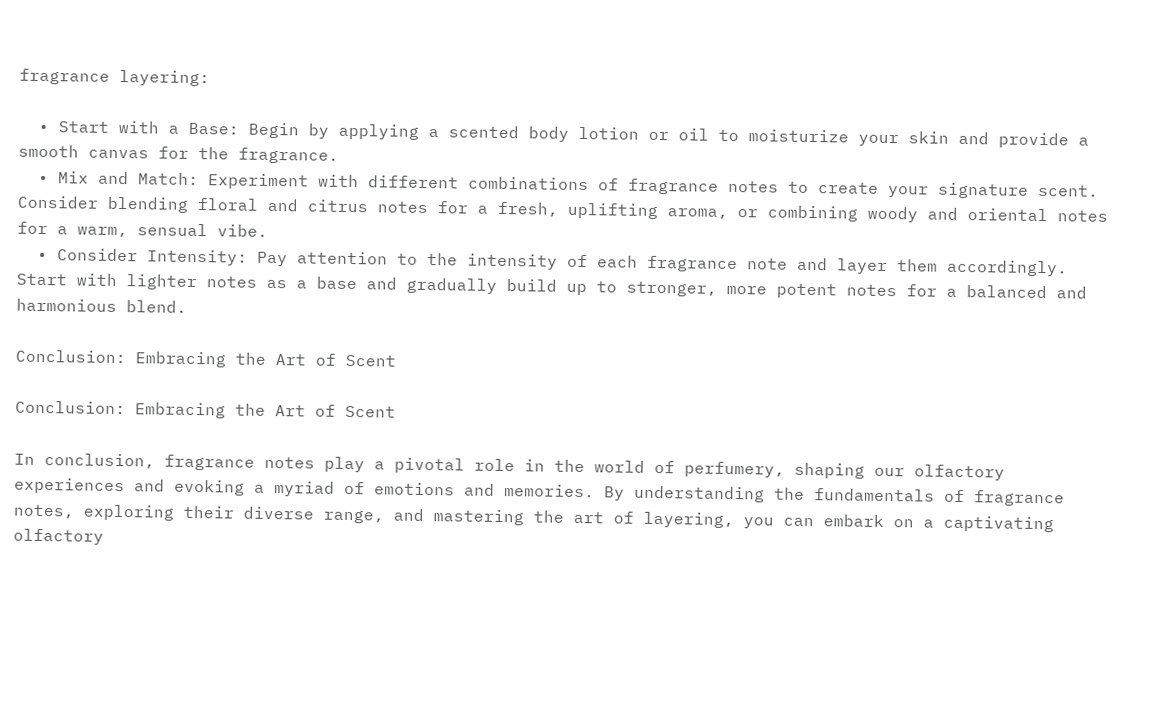fragrance layering:

  • Start with a Base: Begin by applying a scented body lotion or oil to moisturize your skin and provide a smooth canvas for the fragrance.
  • Mix and Match: Experiment with different combinations of fragrance notes to create your signature scent. Consider blending floral and citrus notes for a fresh, uplifting aroma, or combining woody and oriental notes for a warm, sensual vibe.
  • Consider Intensity: Pay attention to the intensity of each fragrance note and layer them accordingly. Start with lighter notes as a base and gradually build up to stronger, more potent notes for a balanced and harmonious blend.

Conclusion: Embracing the Art of Scent

Conclusion: Embracing the Art of Scent

In conclusion, fragrance notes play a pivotal role in the world of perfumery, shaping our olfactory experiences and evoking a myriad of emotions and memories. By understanding the fundamentals of fragrance notes, exploring their diverse range, and mastering the art of layering, you can embark on a captivating olfactory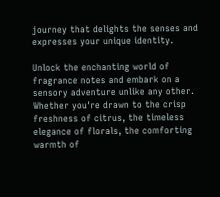journey that delights the senses and expresses your unique identity.

Unlock the enchanting world of fragrance notes and embark on a sensory adventure unlike any other. Whether you're drawn to the crisp freshness of citrus, the timeless elegance of florals, the comforting warmth of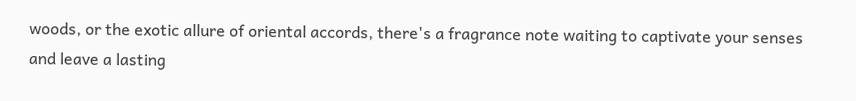woods, or the exotic allure of oriental accords, there's a fragrance note waiting to captivate your senses and leave a lasting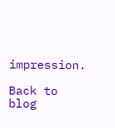impression.

Back to blog